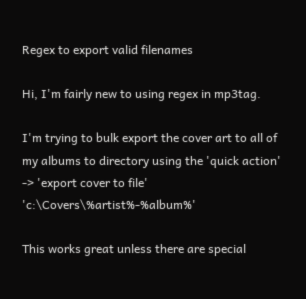Regex to export valid filenames

Hi, I'm fairly new to using regex in mp3tag.

I'm trying to bulk export the cover art to all of my albums to directory using the 'quick action' -> 'export cover to file' 'c:\Covers\%artist%-%album%'

This works great unless there are special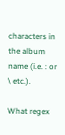characters in the album name (i.e. : or \ etc.).

What regex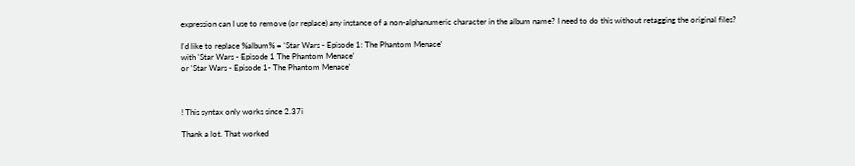expression can I use to remove (or replace) any instance of a non-alphanumeric character in the album name? I need to do this without retagging the original files?

I'd like to replace %album% = 'Star Wars - Episode 1: The Phantom Menace'
with 'Star Wars - Episode 1 The Phantom Menace'
or 'Star Wars - Episode 1- The Phantom Menace'



! This syntax only works since 2.37i

Thank a lot. That worked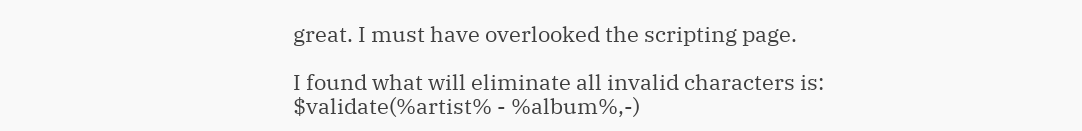great. I must have overlooked the scripting page.

I found what will eliminate all invalid characters is:
$validate(%artist% - %album%,-)